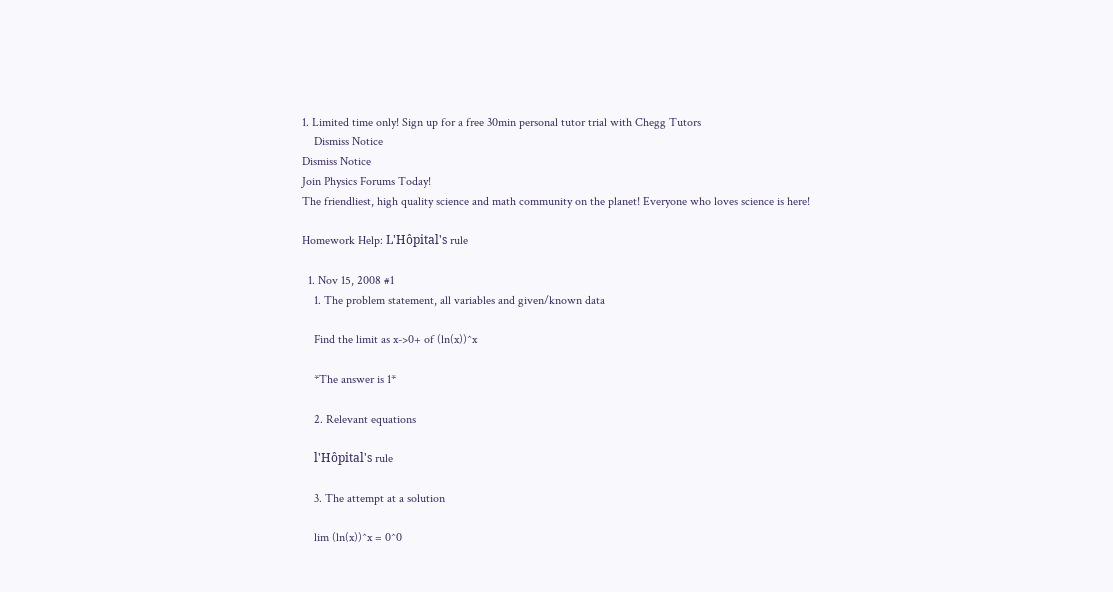1. Limited time only! Sign up for a free 30min personal tutor trial with Chegg Tutors
    Dismiss Notice
Dismiss Notice
Join Physics Forums Today!
The friendliest, high quality science and math community on the planet! Everyone who loves science is here!

Homework Help: L'Hôpital's rule

  1. Nov 15, 2008 #1
    1. The problem statement, all variables and given/known data

    Find the limit as x->0+ of (ln(x))^x

    *The answer is 1*

    2. Relevant equations

    l'Hôpital's rule

    3. The attempt at a solution

    lim (ln(x))^x = 0^0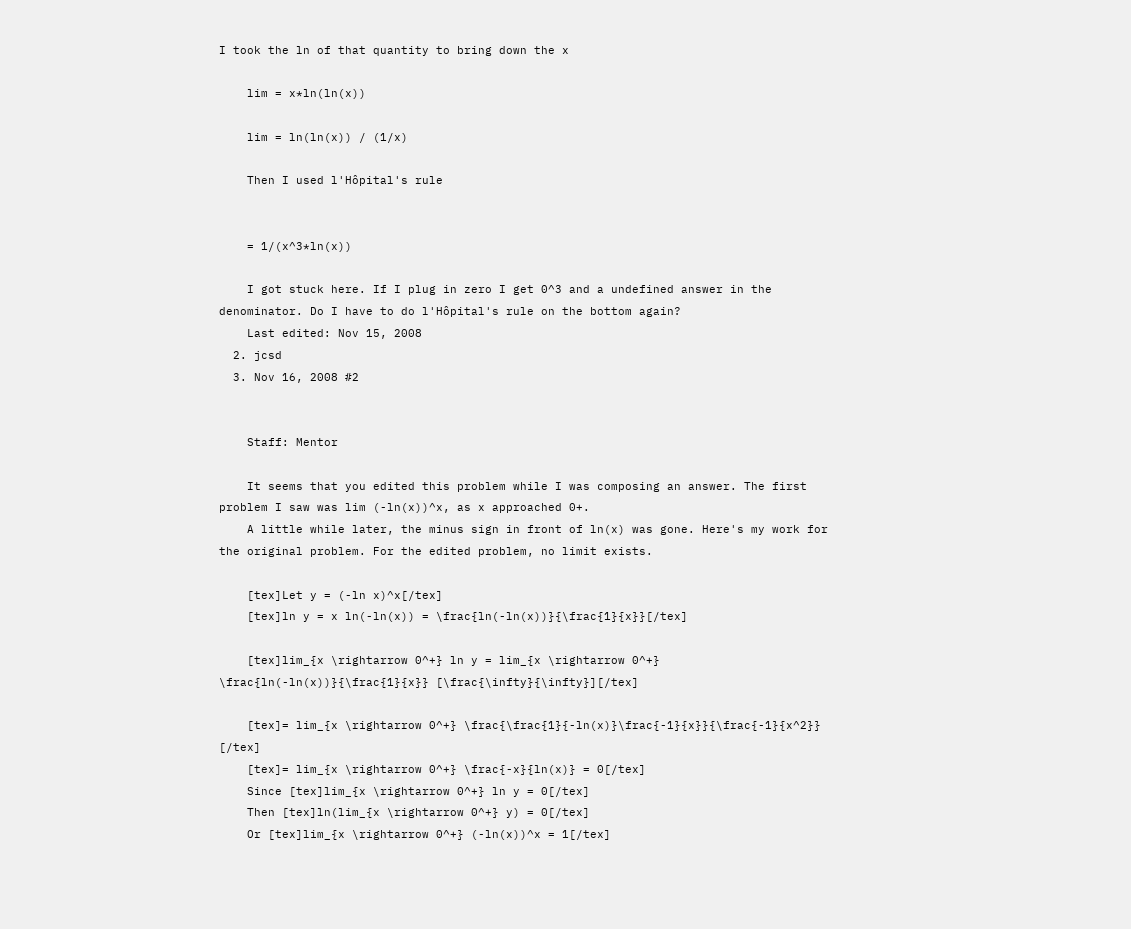I took the ln of that quantity to bring down the x

    lim = x*ln(ln(x))

    lim = ln(ln(x)) / (1/x)

    Then I used l'Hôpital's rule


    = 1/(x^3*ln(x))

    I got stuck here. If I plug in zero I get 0^3 and a undefined answer in the denominator. Do I have to do l'Hôpital's rule on the bottom again?
    Last edited: Nov 15, 2008
  2. jcsd
  3. Nov 16, 2008 #2


    Staff: Mentor

    It seems that you edited this problem while I was composing an answer. The first problem I saw was lim (-ln(x))^x, as x approached 0+.
    A little while later, the minus sign in front of ln(x) was gone. Here's my work for the original problem. For the edited problem, no limit exists.

    [tex]Let y = (-ln x)^x[/tex]
    [tex]ln y = x ln(-ln(x)) = \frac{ln(-ln(x))}{\frac{1}{x}}[/tex]

    [tex]lim_{x \rightarrow 0^+} ln y = lim_{x \rightarrow 0^+} \frac{ln(-ln(x))}{\frac{1}{x}} [\frac{\infty}{\infty}][/tex]

    [tex]= lim_{x \rightarrow 0^+} \frac{\frac{1}{-ln(x)}\frac{-1}{x}}{\frac{-1}{x^2}} [/tex]
    [tex]= lim_{x \rightarrow 0^+} \frac{-x}{ln(x)} = 0[/tex]
    Since [tex]lim_{x \rightarrow 0^+} ln y = 0[/tex]
    Then [tex]ln(lim_{x \rightarrow 0^+} y) = 0[/tex]
    Or [tex]lim_{x \rightarrow 0^+} (-ln(x))^x = 1[/tex]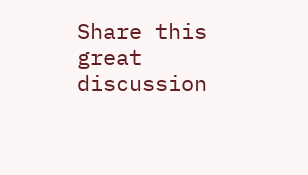Share this great discussion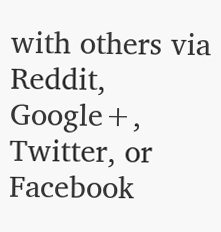with others via Reddit, Google+, Twitter, or Facebook